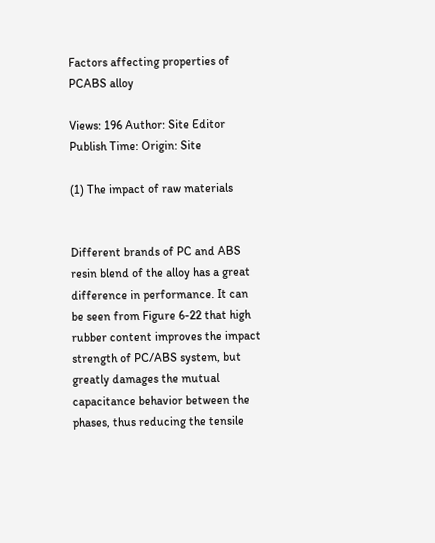Factors affecting properties of PCABS alloy

Views: 196 Author: Site Editor Publish Time: Origin: Site

(1) The impact of raw materials


Different brands of PC and ABS resin blend of the alloy has a great difference in performance. It can be seen from Figure 6-22 that high rubber content improves the impact strength of PC/ABS system, but greatly damages the mutual capacitance behavior between the phases, thus reducing the tensile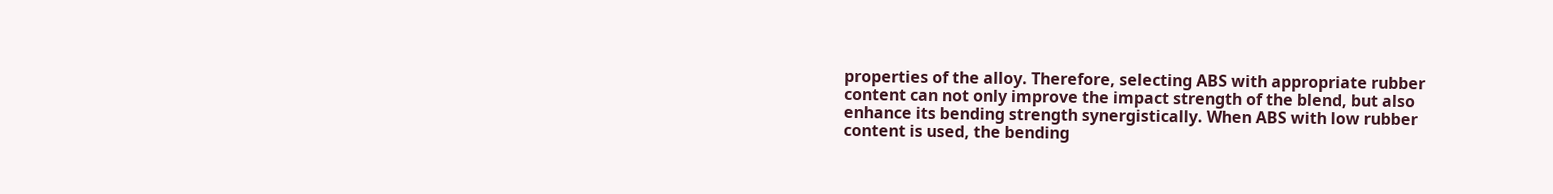properties of the alloy. Therefore, selecting ABS with appropriate rubber content can not only improve the impact strength of the blend, but also enhance its bending strength synergistically. When ABS with low rubber content is used, the bending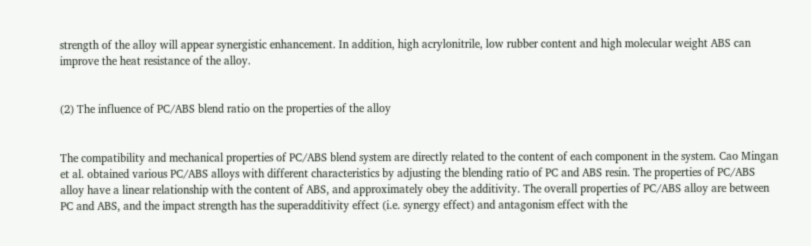strength of the alloy will appear synergistic enhancement. In addition, high acrylonitrile, low rubber content and high molecular weight ABS can improve the heat resistance of the alloy.


(2) The influence of PC/ABS blend ratio on the properties of the alloy


The compatibility and mechanical properties of PC/ABS blend system are directly related to the content of each component in the system. Cao Mingan et al. obtained various PC/ABS alloys with different characteristics by adjusting the blending ratio of PC and ABS resin. The properties of PC/ABS alloy have a linear relationship with the content of ABS, and approximately obey the additivity. The overall properties of PC/ABS alloy are between PC and ABS, and the impact strength has the superadditivity effect (i.e. synergy effect) and antagonism effect with the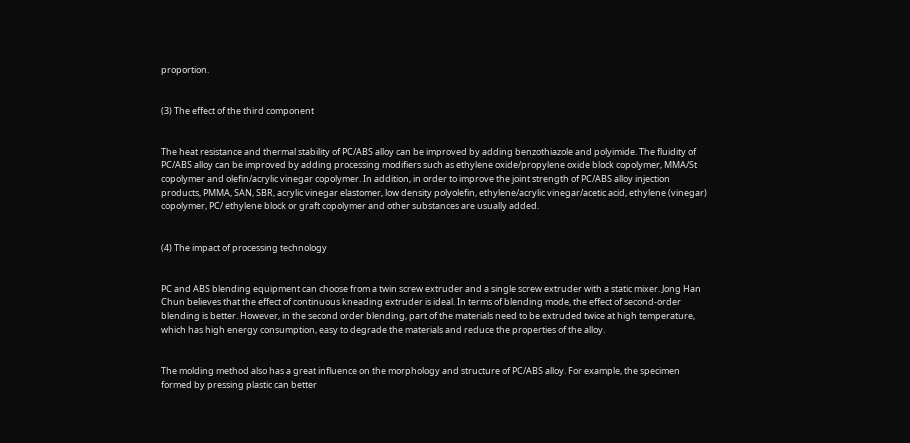proportion.


(3) The effect of the third component


The heat resistance and thermal stability of PC/ABS alloy can be improved by adding benzothiazole and polyimide. The fluidity of PC/ABS alloy can be improved by adding processing modifiers such as ethylene oxide/propylene oxide block copolymer, MMA/St copolymer and olefin/acrylic vinegar copolymer. In addition, in order to improve the joint strength of PC/ABS alloy injection products, PMMA, SAN, SBR, acrylic vinegar elastomer, low density polyolefin, ethylene/acrylic vinegar/acetic acid, ethylene (vinegar) copolymer, PC/ ethylene block or graft copolymer and other substances are usually added.


(4) The impact of processing technology


PC and ABS blending equipment can choose from a twin screw extruder and a single screw extruder with a static mixer. Jong Han Chun believes that the effect of continuous kneading extruder is ideal. In terms of blending mode, the effect of second-order blending is better. However, in the second order blending, part of the materials need to be extruded twice at high temperature, which has high energy consumption, easy to degrade the materials and reduce the properties of the alloy.


The molding method also has a great influence on the morphology and structure of PC/ABS alloy. For example, the specimen formed by pressing plastic can better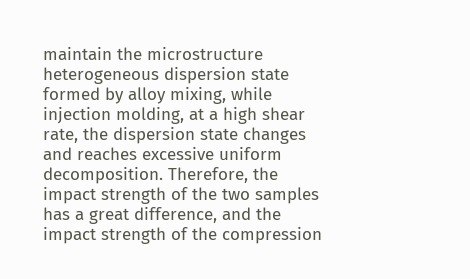maintain the microstructure heterogeneous dispersion state formed by alloy mixing, while injection molding, at a high shear rate, the dispersion state changes and reaches excessive uniform decomposition. Therefore, the impact strength of the two samples has a great difference, and the impact strength of the compression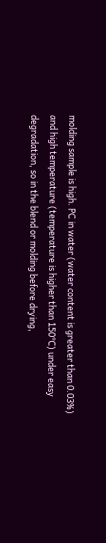molding sample is high. PC in water (water content is greater than 0.03%) and high temperature (temperature is higher than 150℃) under easy degradation, so in the blend or molding before drying,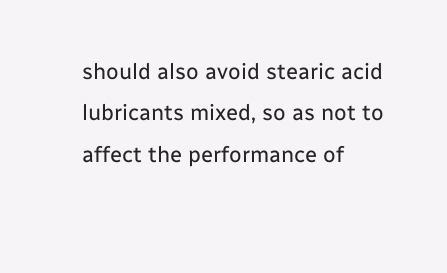should also avoid stearic acid lubricants mixed, so as not to affect the performance of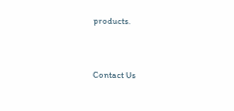products.


Contact Us